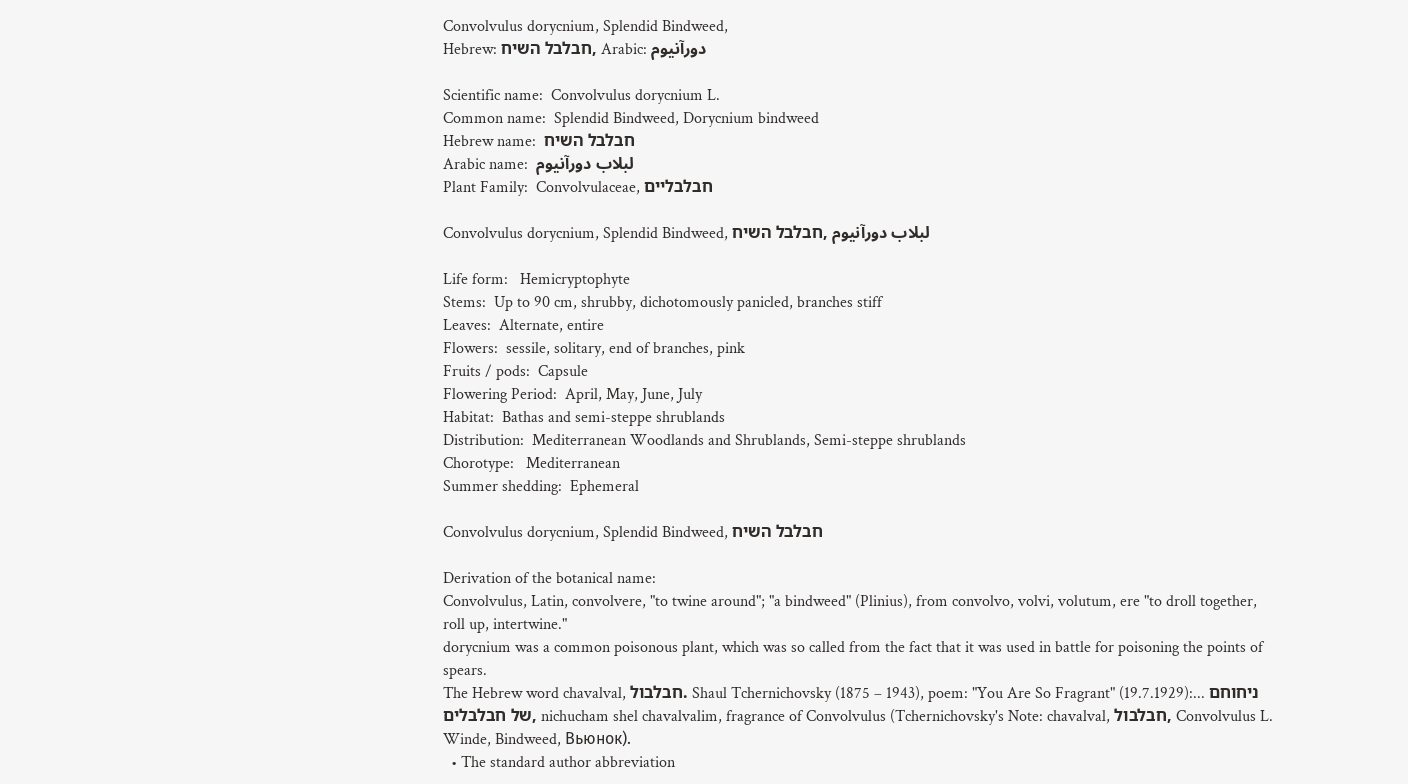Convolvulus dorycnium, Splendid Bindweed,
Hebrew: חבלבל השיח, Arabic: دورآنيوم

Scientific name:  Convolvulus dorycnium L.
Common name:  Splendid Bindweed, Dorycnium bindweed
Hebrew name:  חבלבל השיח
Arabic name:  لبلاب دورآنيوم
Plant Family:  Convolvulaceae, חבלבליים

Convolvulus dorycnium, Splendid Bindweed, لبلاب دورآنيوم ,חבלבל השיח

Life form:   Hemicryptophyte
Stems:  Up to 90 cm, shrubby, dichotomously panicled, branches stiff
Leaves:  Alternate, entire
Flowers:  sessile, solitary, end of branches, pink
Fruits / pods:  Capsule
Flowering Period:  April, May, June, July
Habitat:  Bathas and semi-steppe shrublands
Distribution:  Mediterranean Woodlands and Shrublands, Semi-steppe shrublands
Chorotype:   Mediterranean
Summer shedding:  Ephemeral

Convolvulus dorycnium, Splendid Bindweed, חבלבל השיח

Derivation of the botanical name:
Convolvulus, Latin, convolvere, "to twine around"; "a bindweed" (Plinius), from convolvo, volvi, volutum, ere "to droll together, roll up, intertwine."
dorycnium was a common poisonous plant, which was so called from the fact that it was used in battle for poisoning the points of spears.
The Hebrew word chavalval, חבלבול. Shaul Tchernichovsky (1875 – 1943), poem: "You Are So Fragrant" (19.7.1929):... ניחוחם של חבלבלים, nichucham shel chavalvalim, fragrance of Convolvulus (Tchernichovsky's Note: chavalval, חבלבול, Convolvulus L. Winde, Bindweed, Вьюнок).
  • The standard author abbreviation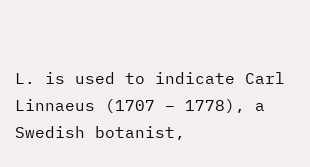L. is used to indicate Carl Linnaeus (1707 – 1778), a Swedish botanist,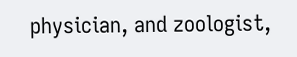physician, and zoologist,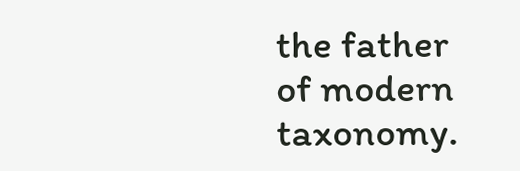the father of modern taxonomy.